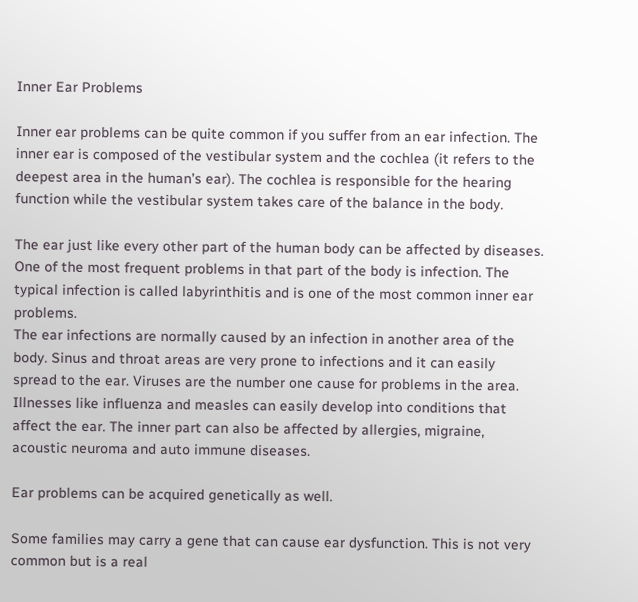Inner Ear Problems

Inner ear problems can be quite common if you suffer from an ear infection. The inner ear is composed of the vestibular system and the cochlea (it refers to the deepest area in the human’s ear). The cochlea is responsible for the hearing function while the vestibular system takes care of the balance in the body.

The ear just like every other part of the human body can be affected by diseases. One of the most frequent problems in that part of the body is infection. The typical infection is called labyrinthitis and is one of the most common inner ear problems.
The ear infections are normally caused by an infection in another area of the body. Sinus and throat areas are very prone to infections and it can easily spread to the ear. Viruses are the number one cause for problems in the area. Illnesses like influenza and measles can easily develop into conditions that affect the ear. The inner part can also be affected by allergies, migraine, acoustic neuroma and auto immune diseases.

Ear problems can be acquired genetically as well.

Some families may carry a gene that can cause ear dysfunction. This is not very common but is a real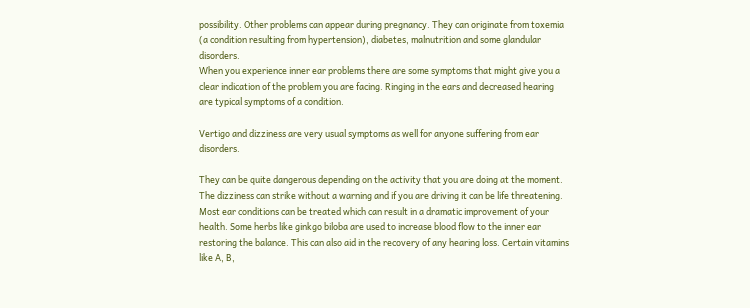possibility. Other problems can appear during pregnancy. They can originate from toxemia (a condition resulting from hypertension), diabetes, malnutrition and some glandular disorders.
When you experience inner ear problems there are some symptoms that might give you a clear indication of the problem you are facing. Ringing in the ears and decreased hearing are typical symptoms of a condition.

Vertigo and dizziness are very usual symptoms as well for anyone suffering from ear disorders.

They can be quite dangerous depending on the activity that you are doing at the moment. The dizziness can strike without a warning and if you are driving it can be life threatening.
Most ear conditions can be treated which can result in a dramatic improvement of your health. Some herbs like ginkgo biloba are used to increase blood flow to the inner ear restoring the balance. This can also aid in the recovery of any hearing loss. Certain vitamins like A, B,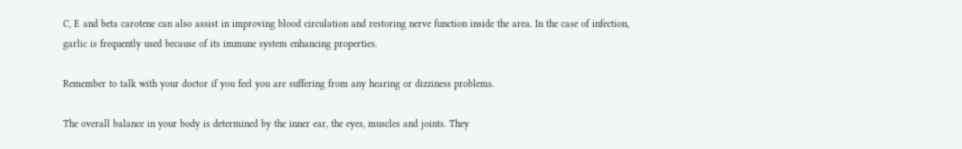C, E and beta carotene can also assist in improving blood circulation and restoring nerve function inside the area. In the case of infection, garlic is frequently used because of its immune system enhancing properties.

Remember to talk with your doctor if you feel you are suffering from any hearing or dizziness problems.

The overall balance in your body is determined by the inner ear, the eyes, muscles and joints. They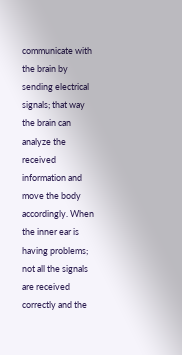communicate with the brain by sending electrical signals; that way the brain can analyze the received information and move the body accordingly. When the inner ear is having problems; not all the signals are received correctly and the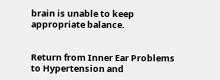brain is unable to keep appropriate balance.


Return from Inner Ear Problems to Hypertension and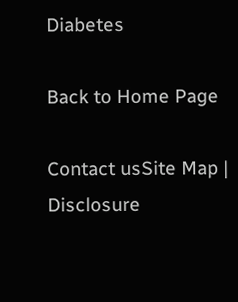Diabetes

Back to Home Page

Contact usSite Map | Disclosure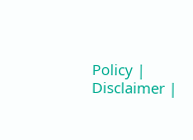Policy | Disclaimer |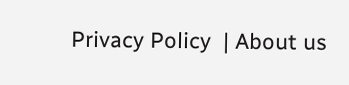Privacy Policy  | About us